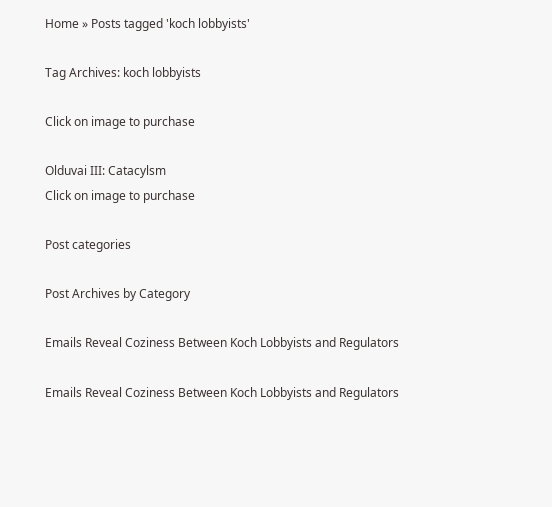Home » Posts tagged 'koch lobbyists'

Tag Archives: koch lobbyists

Click on image to purchase

Olduvai III: Catacylsm
Click on image to purchase

Post categories

Post Archives by Category

Emails Reveal Coziness Between Koch Lobbyists and Regulators

Emails Reveal Coziness Between Koch Lobbyists and Regulators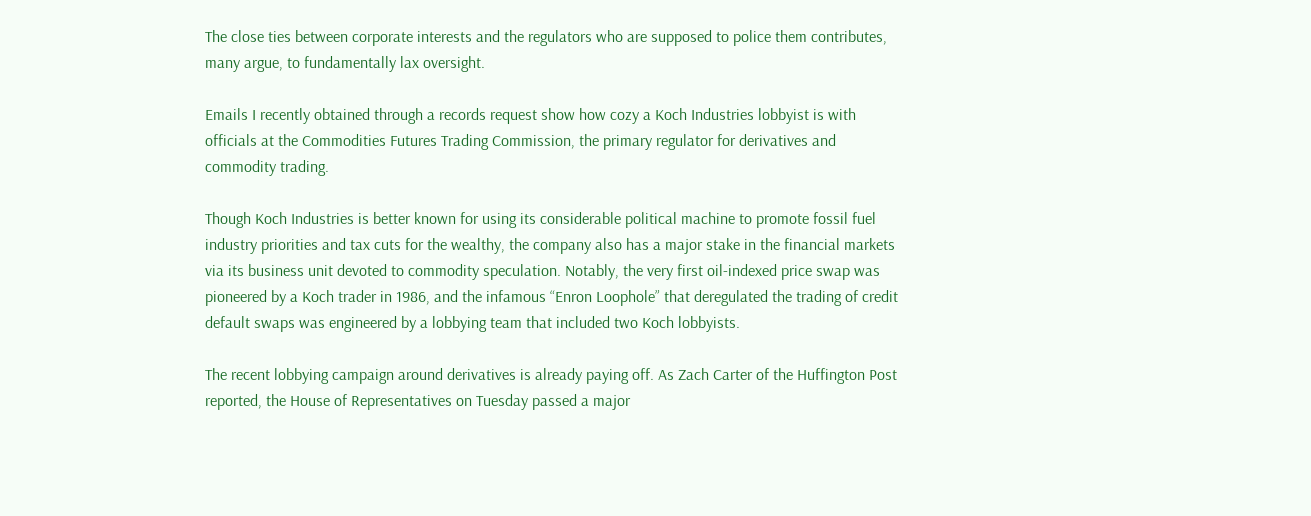The close ties between corporate interests and the regulators who are supposed to police them contributes, many argue, to fundamentally lax oversight.

Emails I recently obtained through a records request show how cozy a Koch Industries lobbyist is with officials at the Commodities Futures Trading Commission, the primary regulator for derivatives and commodity trading.

Though Koch Industries is better known for using its considerable political machine to promote fossil fuel industry priorities and tax cuts for the wealthy, the company also has a major stake in the financial markets via its business unit devoted to commodity speculation. Notably, the very first oil-indexed price swap was pioneered by a Koch trader in 1986, and the infamous “Enron Loophole” that deregulated the trading of credit default swaps was engineered by a lobbying team that included two Koch lobbyists.

The recent lobbying campaign around derivatives is already paying off. As Zach Carter of the Huffington Post reported, the House of Representatives on Tuesday passed a major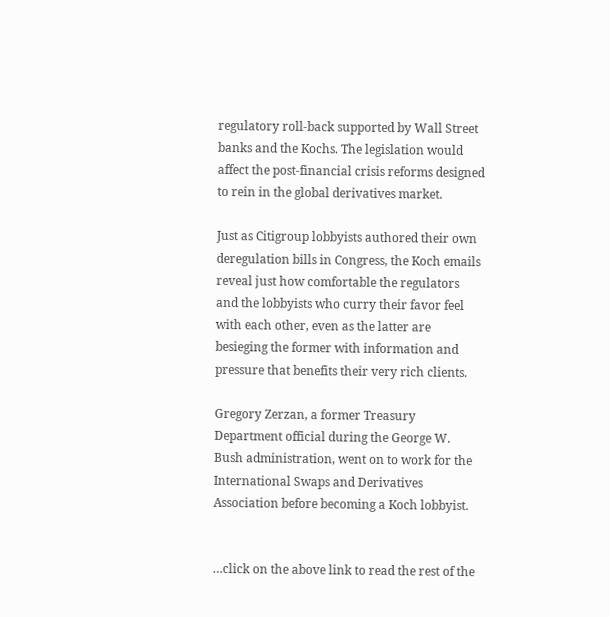regulatory roll-back supported by Wall Street banks and the Kochs. The legislation would affect the post-financial crisis reforms designed to rein in the global derivatives market.

Just as Citigroup lobbyists authored their own deregulation bills in Congress, the Koch emails reveal just how comfortable the regulators and the lobbyists who curry their favor feel with each other, even as the latter are besieging the former with information and pressure that benefits their very rich clients.

Gregory Zerzan, a former Treasury Department official during the George W. Bush administration, went on to work for the International Swaps and Derivatives Association before becoming a Koch lobbyist.


…click on the above link to read the rest of the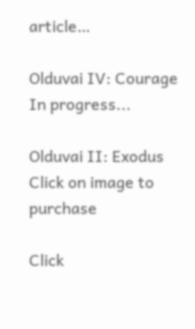article…

Olduvai IV: Courage
In progress...

Olduvai II: Exodus
Click on image to purchase

Click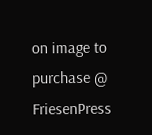on image to purchase @ FriesenPress